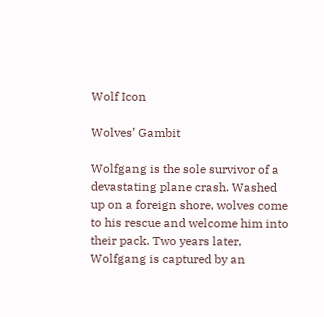Wolf Icon

Wolves’ Gambit

Wolfgang is the sole survivor of a devastating plane crash. Washed up on a foreign shore, wolves come to his rescue and welcome him into their pack. Two years later, Wolfgang is captured by an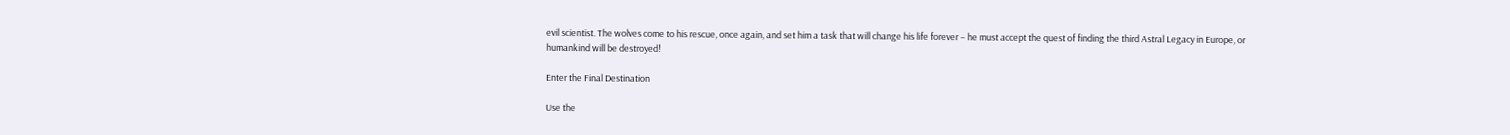evil scientist. The wolves come to his rescue, once again, and set him a task that will change his life forever – he must accept the quest of finding the third Astral Legacy in Europe, or humankind will be destroyed!

Enter the Final Destination

Use the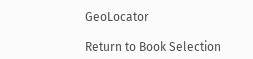GeoLocator

Return to Book Selection